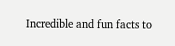Incredible and fun facts to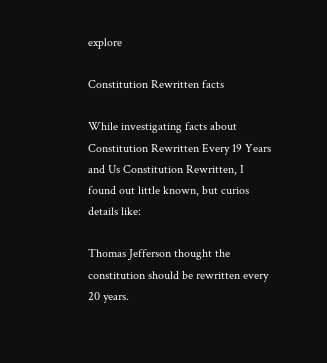explore

Constitution Rewritten facts

While investigating facts about Constitution Rewritten Every 19 Years and Us Constitution Rewritten, I found out little known, but curios details like:

Thomas Jefferson thought the constitution should be rewritten every 20 years.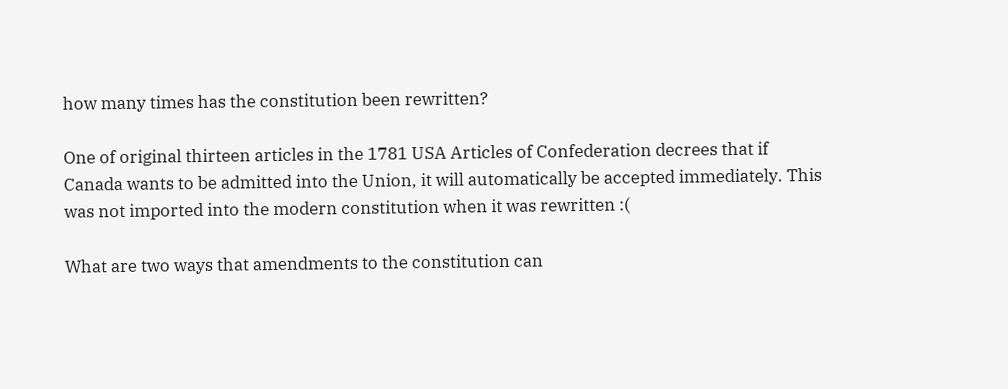how many times has the constitution been rewritten?

One of original thirteen articles in the 1781 USA Articles of Confederation decrees that if Canada wants to be admitted into the Union, it will automatically be accepted immediately. This was not imported into the modern constitution when it was rewritten :(

What are two ways that amendments to the constitution can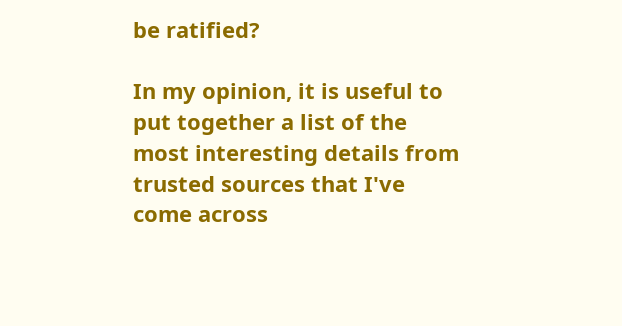be ratified?

In my opinion, it is useful to put together a list of the most interesting details from trusted sources that I've come across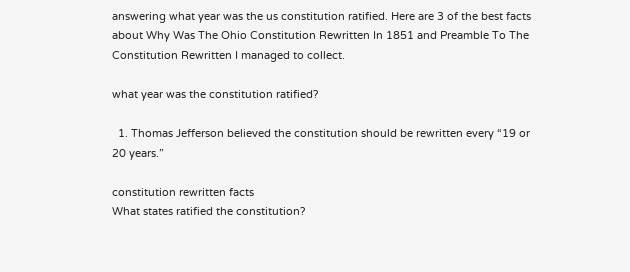answering what year was the us constitution ratified. Here are 3 of the best facts about Why Was The Ohio Constitution Rewritten In 1851 and Preamble To The Constitution Rewritten I managed to collect.

what year was the constitution ratified?

  1. Thomas Jefferson believed the constitution should be rewritten every “19 or 20 years.”

constitution rewritten facts
What states ratified the constitution?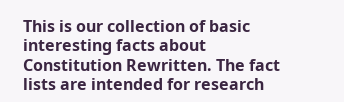This is our collection of basic interesting facts about Constitution Rewritten. The fact lists are intended for research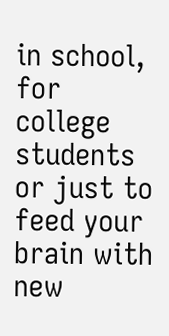in school, for college students or just to feed your brain with new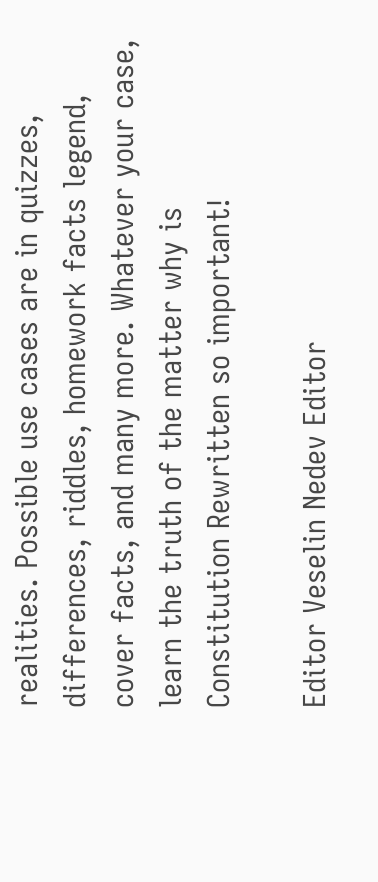realities. Possible use cases are in quizzes, differences, riddles, homework facts legend, cover facts, and many more. Whatever your case, learn the truth of the matter why is Constitution Rewritten so important!

Editor Veselin Nedev Editor